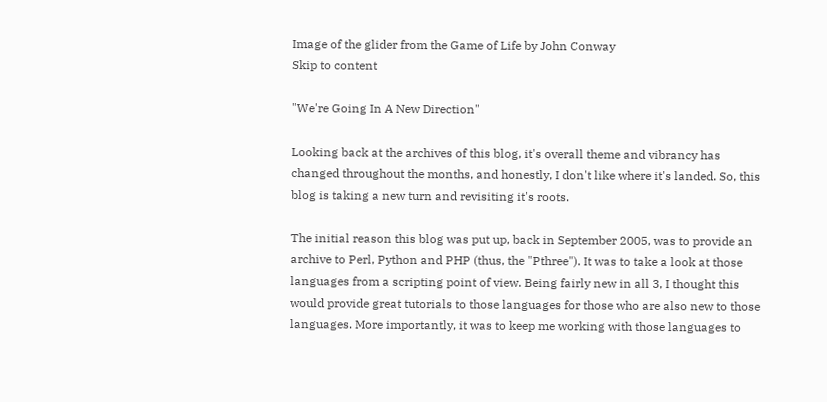Image of the glider from the Game of Life by John Conway
Skip to content

"We're Going In A New Direction"

Looking back at the archives of this blog, it's overall theme and vibrancy has changed throughout the months, and honestly, I don't like where it's landed. So, this blog is taking a new turn and revisiting it's roots.

The initial reason this blog was put up, back in September 2005, was to provide an archive to Perl, Python and PHP (thus, the "Pthree"). It was to take a look at those languages from a scripting point of view. Being fairly new in all 3, I thought this would provide great tutorials to those languages for those who are also new to those languages. More importantly, it was to keep me working with those languages to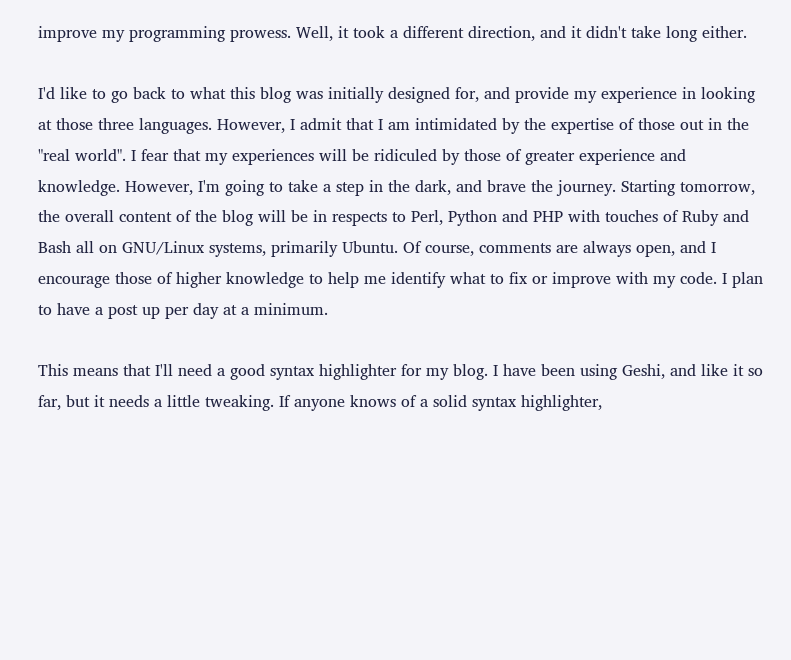improve my programming prowess. Well, it took a different direction, and it didn't take long either.

I'd like to go back to what this blog was initially designed for, and provide my experience in looking at those three languages. However, I admit that I am intimidated by the expertise of those out in the "real world". I fear that my experiences will be ridiculed by those of greater experience and knowledge. However, I'm going to take a step in the dark, and brave the journey. Starting tomorrow, the overall content of the blog will be in respects to Perl, Python and PHP with touches of Ruby and Bash all on GNU/Linux systems, primarily Ubuntu. Of course, comments are always open, and I encourage those of higher knowledge to help me identify what to fix or improve with my code. I plan to have a post up per day at a minimum.

This means that I'll need a good syntax highlighter for my blog. I have been using Geshi, and like it so far, but it needs a little tweaking. If anyone knows of a solid syntax highlighter,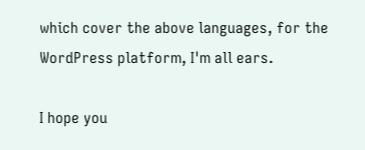which cover the above languages, for the WordPress platform, I'm all ears.

I hope you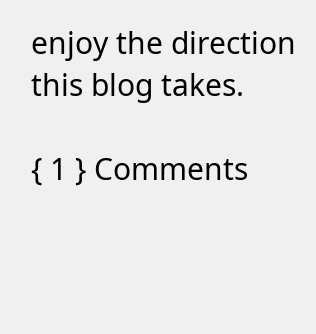enjoy the direction this blog takes.

{ 1 } Comments